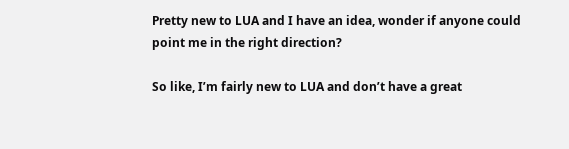Pretty new to LUA and I have an idea, wonder if anyone could point me in the right direction?

So like, I’m fairly new to LUA and don’t have a great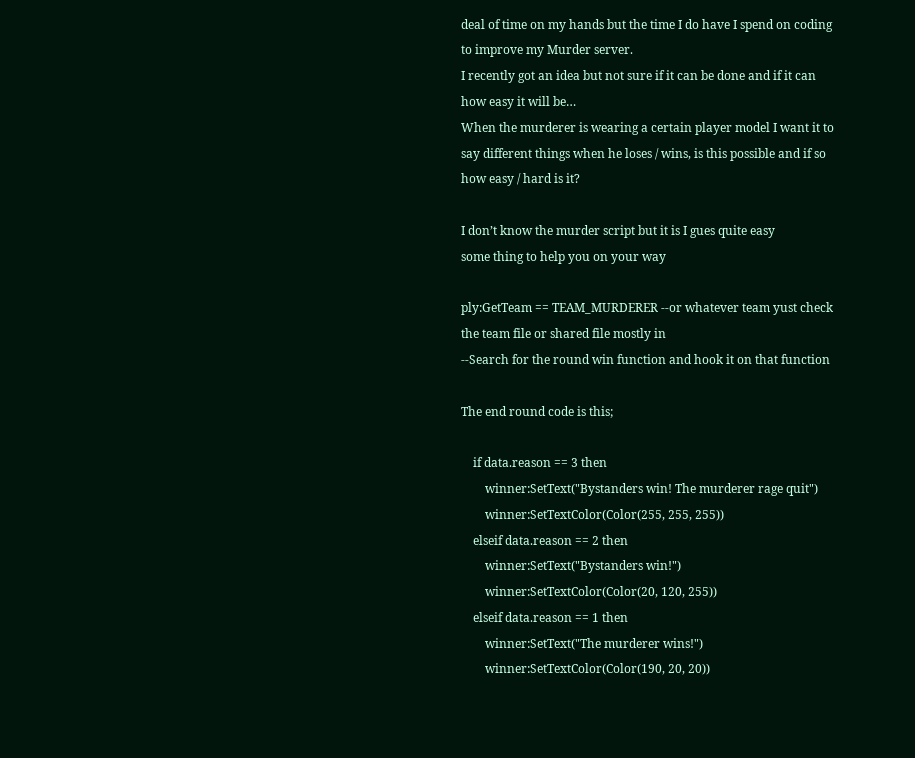deal of time on my hands but the time I do have I spend on coding to improve my Murder server.
I recently got an idea but not sure if it can be done and if it can how easy it will be…
When the murderer is wearing a certain player model I want it to say different things when he loses / wins, is this possible and if so how easy / hard is it?

I don’t know the murder script but it is I gues quite easy
some thing to help you on your way

ply:GetTeam == TEAM_MURDERER --or whatever team yust check the team file or shared file mostly in
--Search for the round win function and hook it on that function

The end round code is this;

    if data.reason == 3 then
        winner:SetText("Bystanders win! The murderer rage quit")
        winner:SetTextColor(Color(255, 255, 255))
    elseif data.reason == 2 then
        winner:SetText("Bystanders win!")
        winner:SetTextColor(Color(20, 120, 255))
    elseif data.reason == 1 then
        winner:SetText("The murderer wins!")
        winner:SetTextColor(Color(190, 20, 20))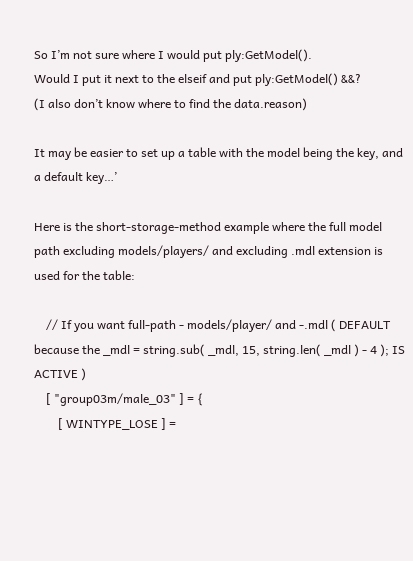So I’m not sure where I would put ply:GetModel().
Would I put it next to the elseif and put ply:GetModel() &&?
(I also don’t know where to find the data.reason)

It may be easier to set up a table with the model being the key, and a default key…’

Here is the short-storage-method example where the full model path excluding models/players/ and excluding .mdl extension is used for the table:

    // If you want full-path - models/player/ and -.mdl ( DEFAULT because the _mdl = string.sub( _mdl, 15, string.len( _mdl ) - 4 ); IS ACTIVE )
    [ "group03m/male_03" ] = {
        [ WINTYPE_LOSE ] =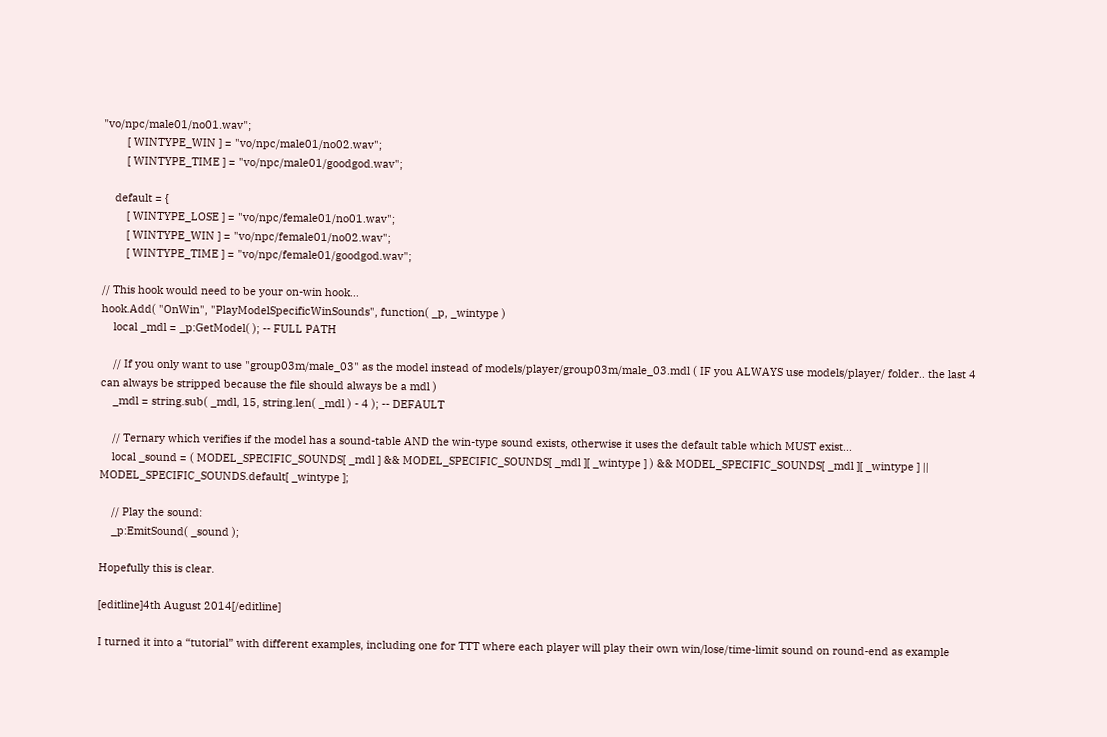"vo/npc/male01/no01.wav";
        [ WINTYPE_WIN ] = "vo/npc/male01/no02.wav";
        [ WINTYPE_TIME ] = "vo/npc/male01/goodgod.wav";

    default = {
        [ WINTYPE_LOSE ] = "vo/npc/female01/no01.wav";
        [ WINTYPE_WIN ] = "vo/npc/female01/no02.wav";
        [ WINTYPE_TIME ] = "vo/npc/female01/goodgod.wav";

// This hook would need to be your on-win hook...
hook.Add( "OnWin", "PlayModelSpecificWinSounds", function( _p, _wintype )
    local _mdl = _p:GetModel( ); -- FULL PATH

    // If you only want to use "group03m/male_03" as the model instead of models/player/group03m/male_03.mdl ( IF you ALWAYS use models/player/ folder.. the last 4 can always be stripped because the file should always be a mdl )
    _mdl = string.sub( _mdl, 15, string.len( _mdl ) - 4 ); -- DEFAULT

    // Ternary which verifies if the model has a sound-table AND the win-type sound exists, otherwise it uses the default table which MUST exist...
    local _sound = ( MODEL_SPECIFIC_SOUNDS[ _mdl ] && MODEL_SPECIFIC_SOUNDS[ _mdl ][ _wintype ] ) && MODEL_SPECIFIC_SOUNDS[ _mdl ][ _wintype ] || MODEL_SPECIFIC_SOUNDS.default[ _wintype ];

    // Play the sound:
    _p:EmitSound( _sound );

Hopefully this is clear.

[editline]4th August 2014[/editline]

I turned it into a “tutorial” with different examples, including one for TTT where each player will play their own win/lose/time-limit sound on round-end as example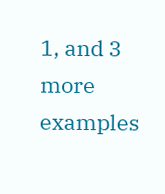1, and 3 more examples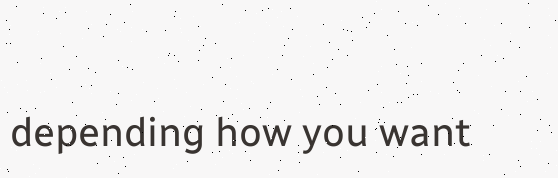depending how you want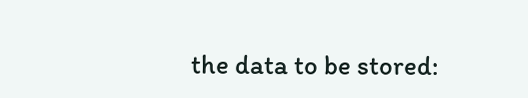the data to be stored: